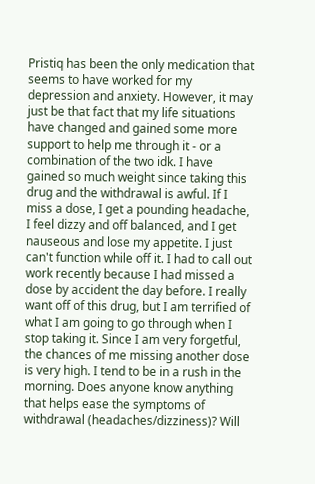Pristiq has been the only medication that seems to have worked for my depression and anxiety. However, it may just be that fact that my life situations have changed and gained some more support to help me through it - or a combination of the two idk. I have gained so much weight since taking this drug and the withdrawal is awful. If I miss a dose, I get a pounding headache, I feel dizzy and off balanced, and I get nauseous and lose my appetite. I just can't function while off it. I had to call out work recently because I had missed a dose by accident the day before. I really want off of this drug, but I am terrified of what I am going to go through when I stop taking it. Since I am very forgetful, the chances of me missing another dose is very high. I tend to be in a rush in the morning. Does anyone know anything that helps ease the symptoms of withdrawal (headaches/dizziness)? Will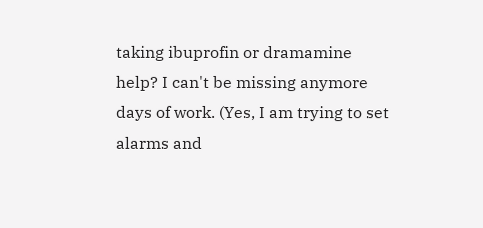taking ibuprofin or dramamine help? I can't be missing anymore days of work. (Yes, I am trying to set alarms and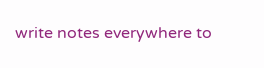write notes everywhere to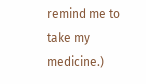remind me to take my medicine.)